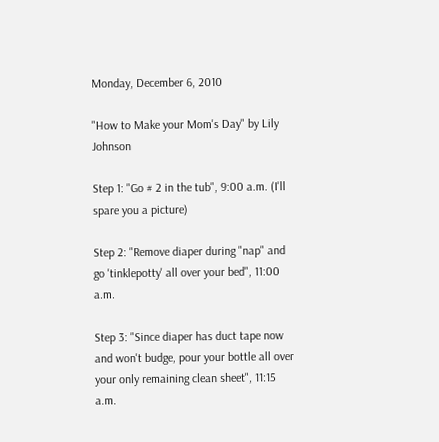Monday, December 6, 2010

"How to Make your Mom's Day" by Lily Johnson

Step 1: "Go # 2 in the tub", 9:00 a.m. (I'll spare you a picture)

Step 2: "Remove diaper during "nap" and go 'tinklepotty' all over your bed", 11:00 a.m.

Step 3: "Since diaper has duct tape now and won't budge, pour your bottle all over your only remaining clean sheet", 11:15 a.m.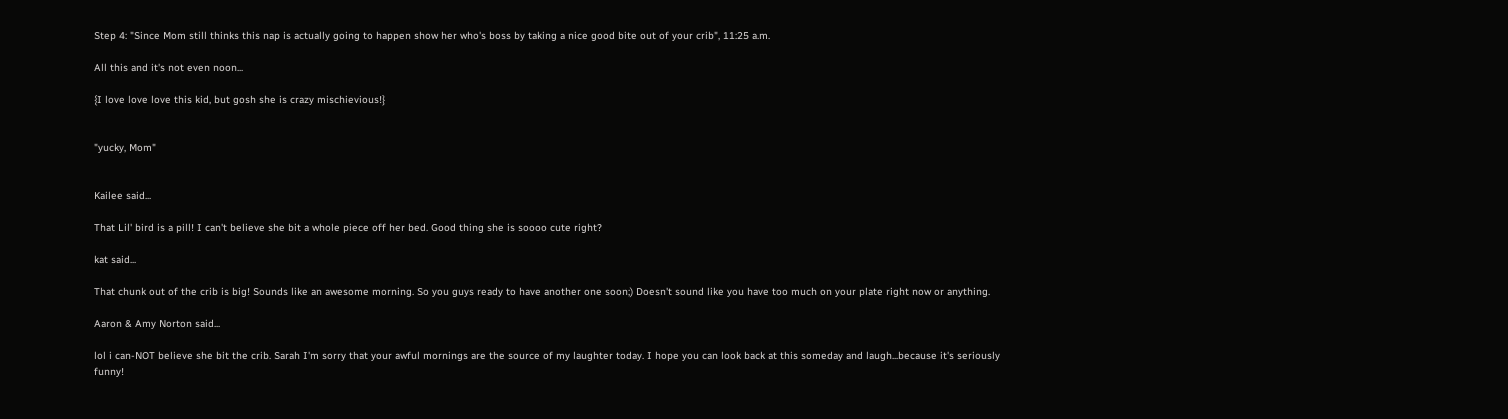Step 4: "Since Mom still thinks this nap is actually going to happen show her who's boss by taking a nice good bite out of your crib", 11:25 a.m.

All this and it's not even noon...

{I love love love this kid, but gosh she is crazy mischievious!}


"yucky, Mom"


Kailee said...

That Lil' bird is a pill! I can't believe she bit a whole piece off her bed. Good thing she is soooo cute right?

kat said...

That chunk out of the crib is big! Sounds like an awesome morning. So you guys ready to have another one soon;) Doesn't sound like you have too much on your plate right now or anything.

Aaron & Amy Norton said...

lol i can-NOT believe she bit the crib. Sarah I'm sorry that your awful mornings are the source of my laughter today. I hope you can look back at this someday and laugh...because it's seriously funny!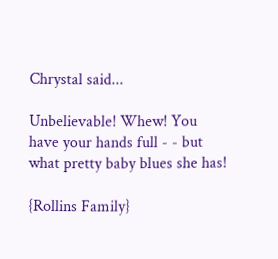Chrystal said...

Unbelievable! Whew! You have your hands full - - but what pretty baby blues she has!

{Rollins Family}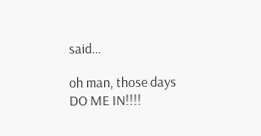said...

oh man, those days DO ME IN!!!!